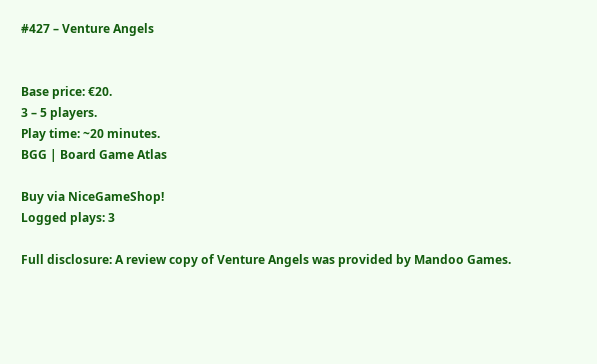#427 – Venture Angels


Base price: €20.
3 – 5 players.
Play time: ~20 minutes.
BGG | Board Game Atlas

Buy via NiceGameShop!
Logged plays: 3

Full disclosure: A review copy of Venture Angels was provided by Mandoo Games.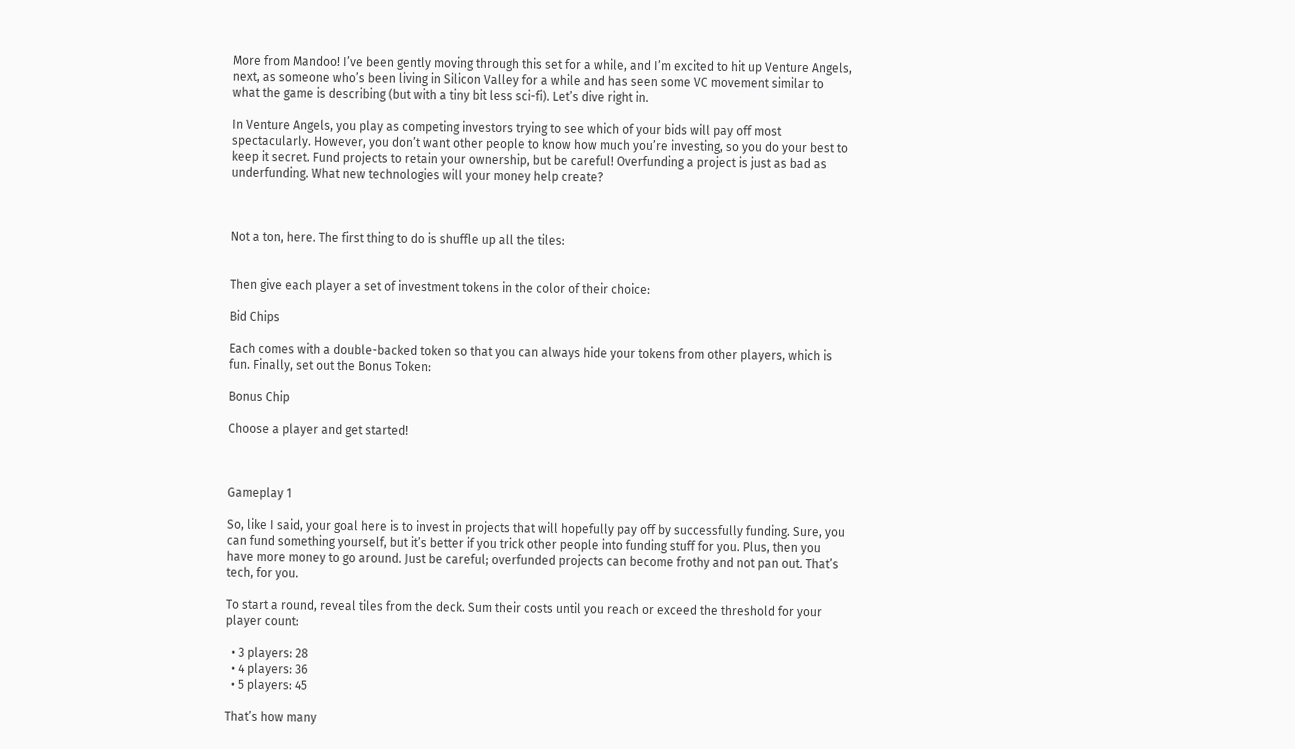More from Mandoo! I’ve been gently moving through this set for a while, and I’m excited to hit up Venture Angels, next, as someone who’s been living in Silicon Valley for a while and has seen some VC movement similar to what the game is describing (but with a tiny bit less sci-fi). Let’s dive right in.

In Venture Angels, you play as competing investors trying to see which of your bids will pay off most spectacularly. However, you don’t want other people to know how much you’re investing, so you do your best to keep it secret. Fund projects to retain your ownership, but be careful! Overfunding a project is just as bad as underfunding. What new technologies will your money help create?



Not a ton, here. The first thing to do is shuffle up all the tiles:


Then give each player a set of investment tokens in the color of their choice:

Bid Chips

Each comes with a double-backed token so that you can always hide your tokens from other players, which is fun. Finally, set out the Bonus Token:

Bonus Chip

Choose a player and get started!



Gameplay 1

So, like I said, your goal here is to invest in projects that will hopefully pay off by successfully funding. Sure, you can fund something yourself, but it’s better if you trick other people into funding stuff for you. Plus, then you have more money to go around. Just be careful; overfunded projects can become frothy and not pan out. That’s tech, for you.

To start a round, reveal tiles from the deck. Sum their costs until you reach or exceed the threshold for your player count:

  • 3 players: 28
  • 4 players: 36
  • 5 players: 45

That’s how many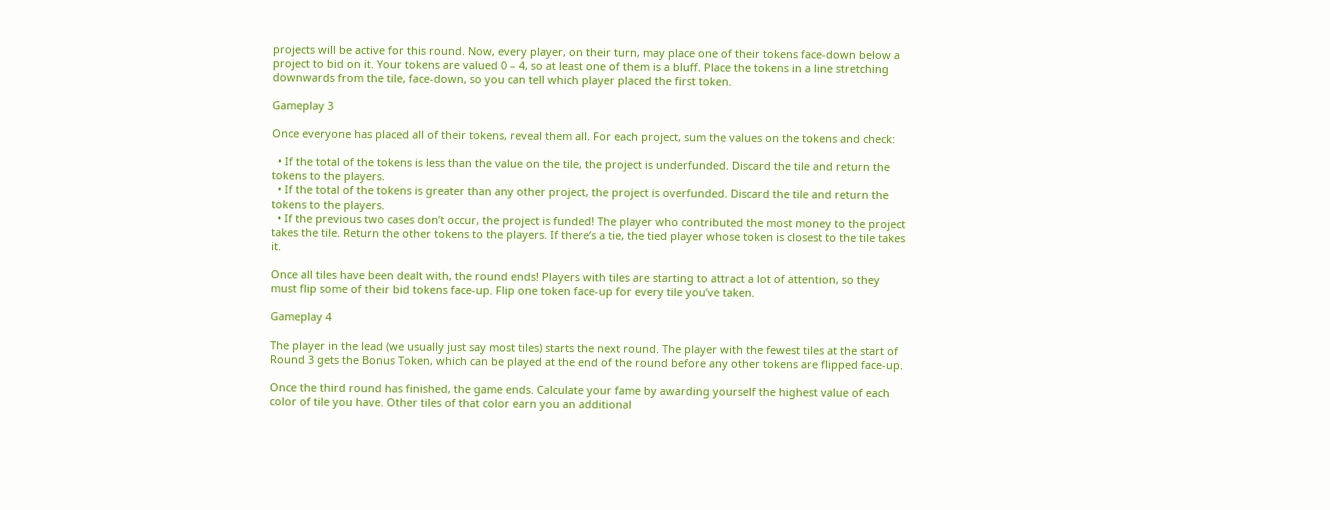projects will be active for this round. Now, every player, on their turn, may place one of their tokens face-down below a project to bid on it. Your tokens are valued 0 – 4, so at least one of them is a bluff. Place the tokens in a line stretching downwards from the tile, face-down, so you can tell which player placed the first token.

Gameplay 3

Once everyone has placed all of their tokens, reveal them all. For each project, sum the values on the tokens and check:

  • If the total of the tokens is less than the value on the tile, the project is underfunded. Discard the tile and return the tokens to the players.
  • If the total of the tokens is greater than any other project, the project is overfunded. Discard the tile and return the tokens to the players.
  • If the previous two cases don’t occur, the project is funded! The player who contributed the most money to the project takes the tile. Return the other tokens to the players. If there’s a tie, the tied player whose token is closest to the tile takes it.

Once all tiles have been dealt with, the round ends! Players with tiles are starting to attract a lot of attention, so they must flip some of their bid tokens face-up. Flip one token face-up for every tile you’ve taken.

Gameplay 4

The player in the lead (we usually just say most tiles) starts the next round. The player with the fewest tiles at the start of Round 3 gets the Bonus Token, which can be played at the end of the round before any other tokens are flipped face-up.

Once the third round has finished, the game ends. Calculate your fame by awarding yourself the highest value of each color of tile you have. Other tiles of that color earn you an additional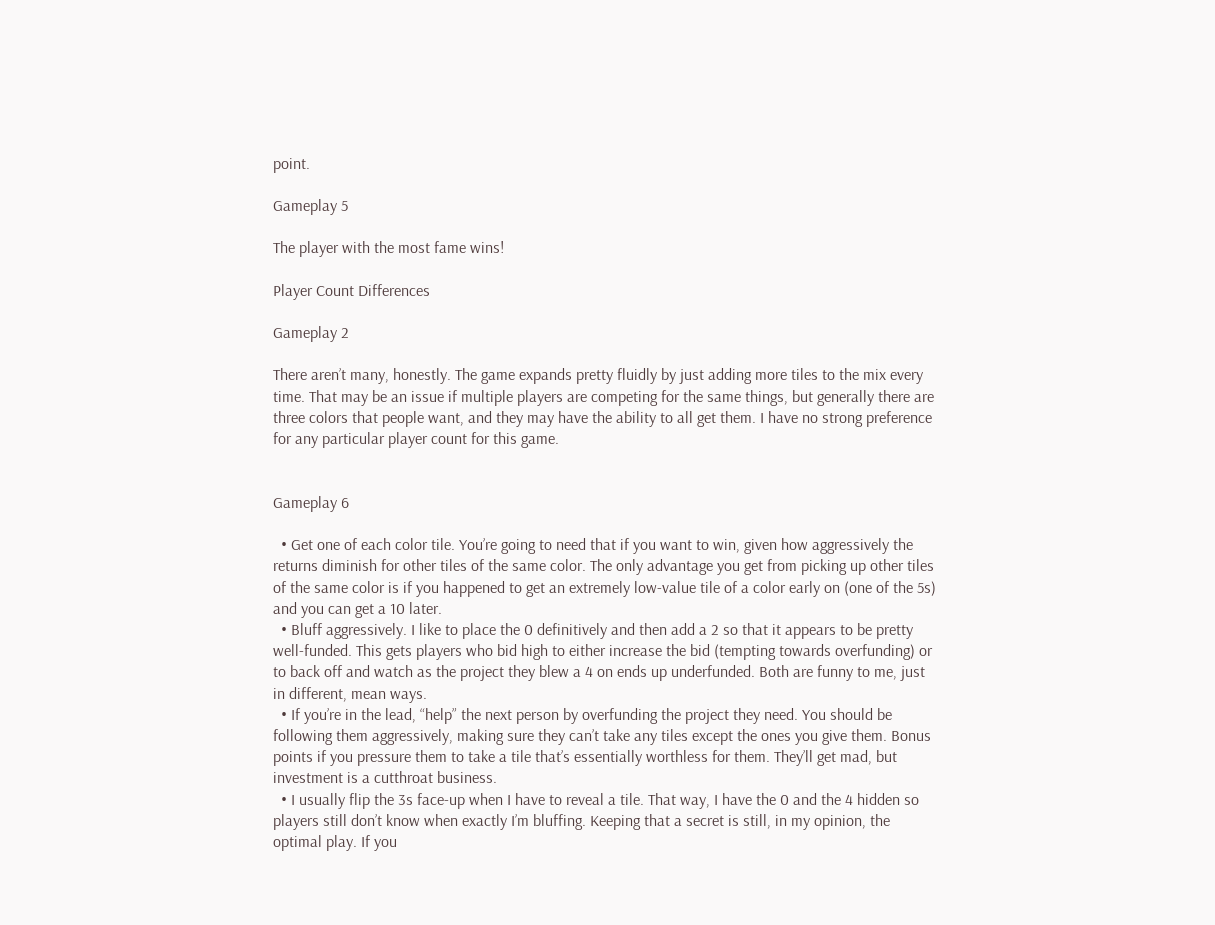point.

Gameplay 5

The player with the most fame wins!

Player Count Differences

Gameplay 2

There aren’t many, honestly. The game expands pretty fluidly by just adding more tiles to the mix every time. That may be an issue if multiple players are competing for the same things, but generally there are three colors that people want, and they may have the ability to all get them. I have no strong preference for any particular player count for this game.


Gameplay 6

  • Get one of each color tile. You’re going to need that if you want to win, given how aggressively the returns diminish for other tiles of the same color. The only advantage you get from picking up other tiles of the same color is if you happened to get an extremely low-value tile of a color early on (one of the 5s) and you can get a 10 later.
  • Bluff aggressively. I like to place the 0 definitively and then add a 2 so that it appears to be pretty well-funded. This gets players who bid high to either increase the bid (tempting towards overfunding) or to back off and watch as the project they blew a 4 on ends up underfunded. Both are funny to me, just in different, mean ways.
  • If you’re in the lead, “help” the next person by overfunding the project they need. You should be following them aggressively, making sure they can’t take any tiles except the ones you give them. Bonus points if you pressure them to take a tile that’s essentially worthless for them. They’ll get mad, but investment is a cutthroat business.
  • I usually flip the 3s face-up when I have to reveal a tile. That way, I have the 0 and the 4 hidden so players still don’t know when exactly I’m bluffing. Keeping that a secret is still, in my opinion, the optimal play. If you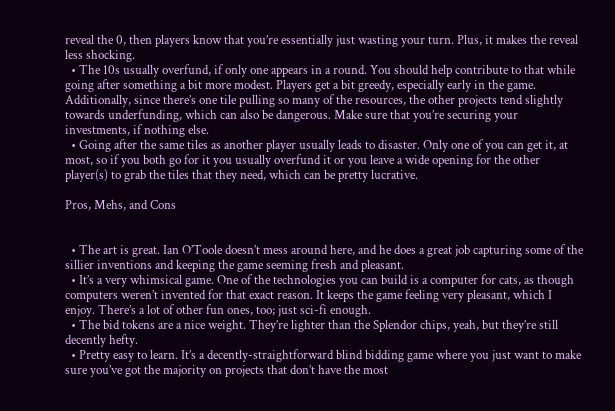reveal the 0, then players know that you’re essentially just wasting your turn. Plus, it makes the reveal less shocking.
  • The 10s usually overfund, if only one appears in a round. You should help contribute to that while going after something a bit more modest. Players get a bit greedy, especially early in the game. Additionally, since there’s one tile pulling so many of the resources, the other projects tend slightly towards underfunding, which can also be dangerous. Make sure that you’re securing your investments, if nothing else.
  • Going after the same tiles as another player usually leads to disaster. Only one of you can get it, at most, so if you both go for it you usually overfund it or you leave a wide opening for the other player(s) to grab the tiles that they need, which can be pretty lucrative.

Pros, Mehs, and Cons


  • The art is great. Ian O’Toole doesn’t mess around here, and he does a great job capturing some of the sillier inventions and keeping the game seeming fresh and pleasant.
  • It’s a very whimsical game. One of the technologies you can build is a computer for cats, as though computers weren’t invented for that exact reason. It keeps the game feeling very pleasant, which I enjoy. There’s a lot of other fun ones, too; just sci-fi enough.
  • The bid tokens are a nice weight. They’re lighter than the Splendor chips, yeah, but they’re still decently hefty.
  • Pretty easy to learn. It’s a decently-straightforward blind bidding game where you just want to make sure you’ve got the majority on projects that don’t have the most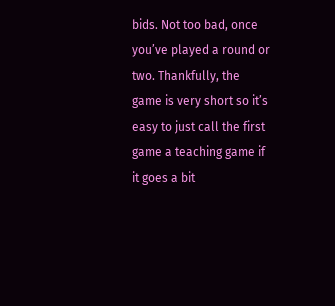bids. Not too bad, once you’ve played a round or two. Thankfully, the game is very short so it’s easy to just call the first game a teaching game if it goes a bit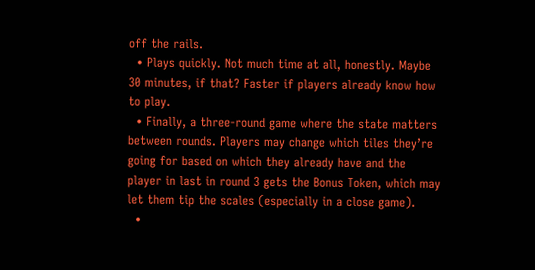off the rails.
  • Plays quickly. Not much time at all, honestly. Maybe 30 minutes, if that? Faster if players already know how to play.
  • Finally, a three-round game where the state matters between rounds. Players may change which tiles they’re going for based on which they already have and the player in last in round 3 gets the Bonus Token, which may let them tip the scales (especially in a close game).
  •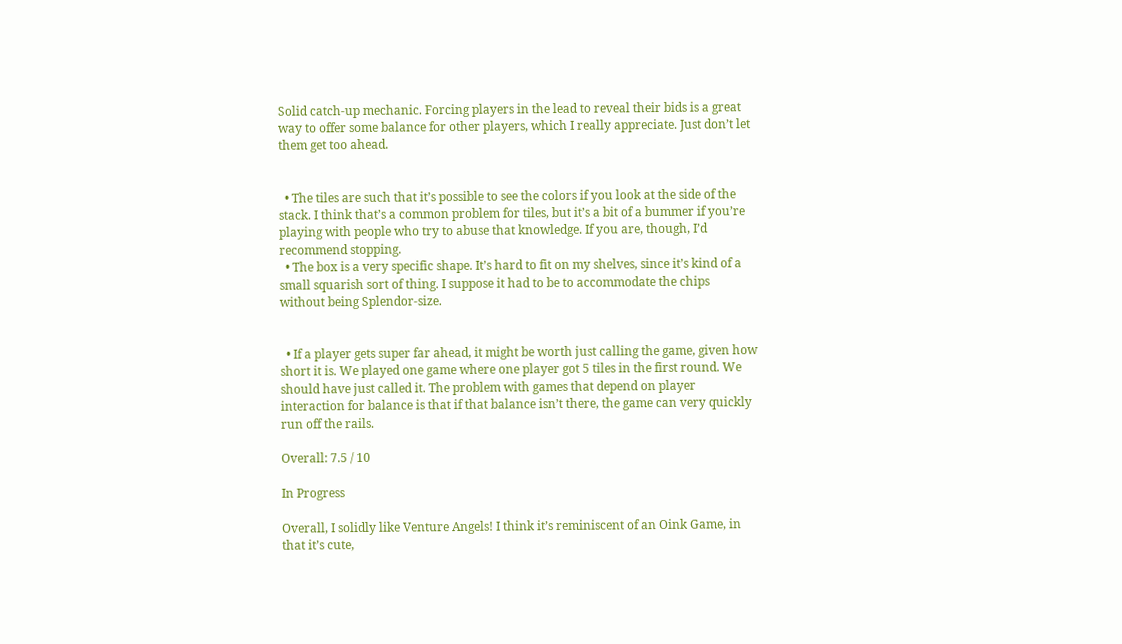Solid catch-up mechanic. Forcing players in the lead to reveal their bids is a great way to offer some balance for other players, which I really appreciate. Just don’t let them get too ahead.


  • The tiles are such that it’s possible to see the colors if you look at the side of the stack. I think that’s a common problem for tiles, but it’s a bit of a bummer if you’re playing with people who try to abuse that knowledge. If you are, though, I’d recommend stopping.
  • The box is a very specific shape. It’s hard to fit on my shelves, since it’s kind of a small squarish sort of thing. I suppose it had to be to accommodate the chips without being Splendor-size.


  • If a player gets super far ahead, it might be worth just calling the game, given how short it is. We played one game where one player got 5 tiles in the first round. We should have just called it. The problem with games that depend on player interaction for balance is that if that balance isn’t there, the game can very quickly run off the rails.

Overall: 7.5 / 10

In Progress

Overall, I solidly like Venture Angels! I think it’s reminiscent of an Oink Game, in that it’s cute,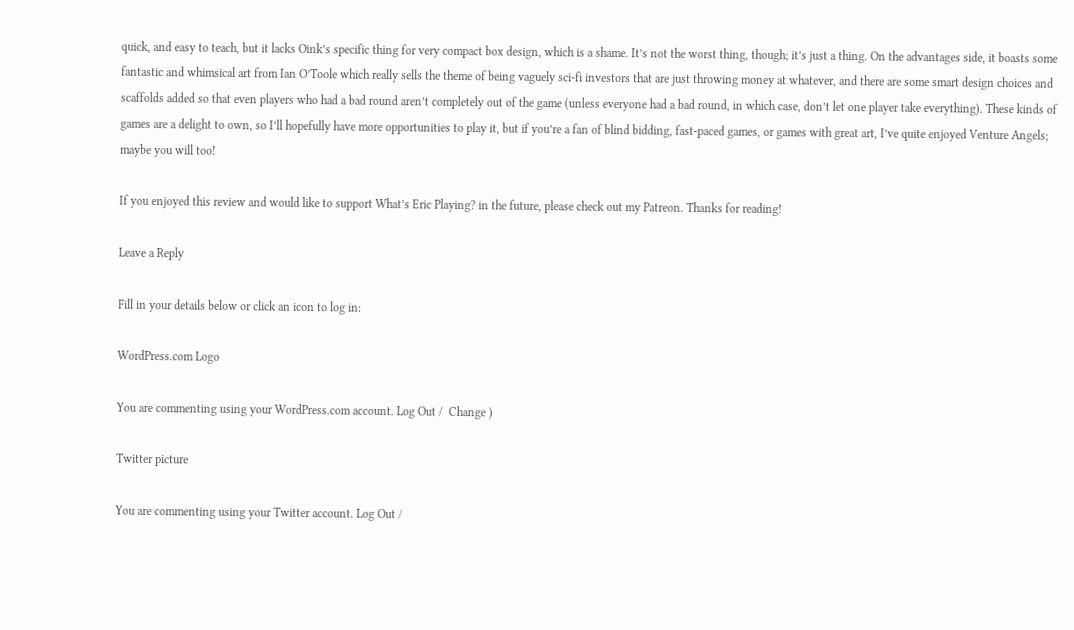quick, and easy to teach, but it lacks Oink’s specific thing for very compact box design, which is a shame. It’s not the worst thing, though; it’s just a thing. On the advantages side, it boasts some fantastic and whimsical art from Ian O’Toole which really sells the theme of being vaguely sci-fi investors that are just throwing money at whatever, and there are some smart design choices and scaffolds added so that even players who had a bad round aren’t completely out of the game (unless everyone had a bad round, in which case, don’t let one player take everything). These kinds of games are a delight to own, so I’ll hopefully have more opportunities to play it, but if you’re a fan of blind bidding, fast-paced games, or games with great art, I’ve quite enjoyed Venture Angels; maybe you will too!

If you enjoyed this review and would like to support What’s Eric Playing? in the future, please check out my Patreon. Thanks for reading!

Leave a Reply

Fill in your details below or click an icon to log in:

WordPress.com Logo

You are commenting using your WordPress.com account. Log Out /  Change )

Twitter picture

You are commenting using your Twitter account. Log Out /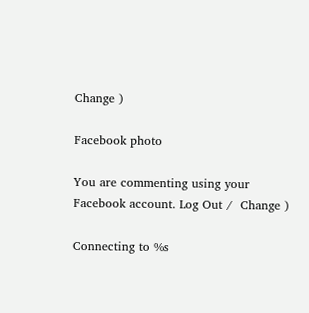Change )

Facebook photo

You are commenting using your Facebook account. Log Out /  Change )

Connecting to %s